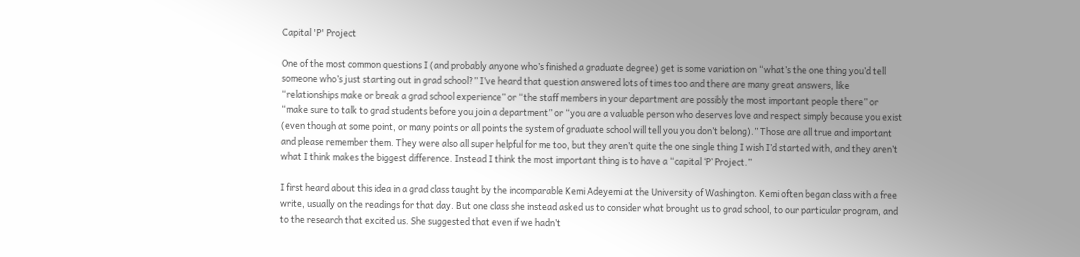Capital 'P' Project

One of the most common questions I (and probably anyone who’s finished a graduate degree) get is some variation on “what’s the one thing you’d tell someone who’s just starting out in grad school?” I’ve heard that question answered lots of times too and there are many great answers, like “relationships make or break a grad school experience” or “the staff members in your department are possibly the most important people there” or “make sure to talk to grad students before you join a department” or “you are a valuable person who deserves love and respect simply because you exist (even though at some point, or many points or all points the system of graduate school will tell you you don’t belong).” Those are all true and important and please remember them. They were also all super helpful for me too, but they aren’t quite the one single thing I wish I’d started with, and they aren’t what I think makes the biggest difference. Instead I think the most important thing is to have a “capital ‘P’ Project.”

I first heard about this idea in a grad class taught by the incomparable Kemi Adeyemi at the University of Washington. Kemi often began class with a free write, usually on the readings for that day. But one class she instead asked us to consider what brought us to grad school, to our particular program, and to the research that excited us. She suggested that even if we hadn’t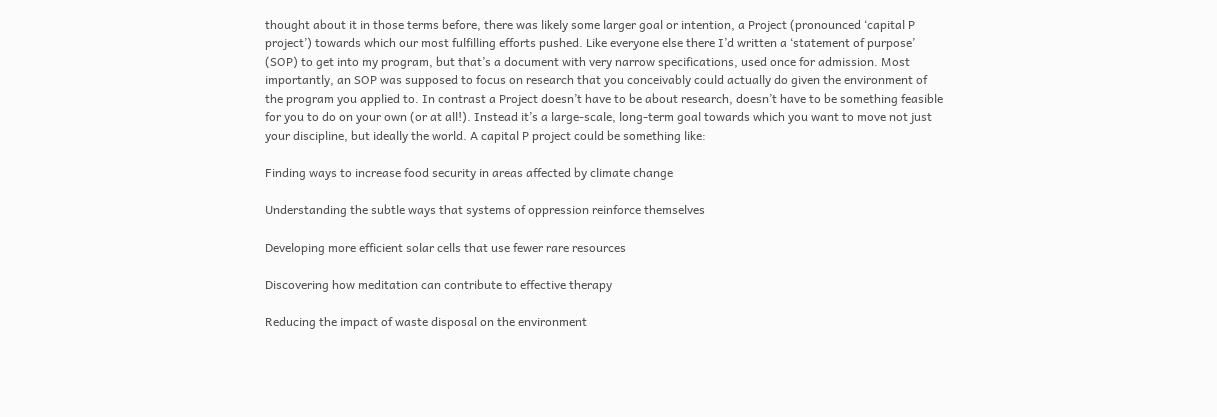thought about it in those terms before, there was likely some larger goal or intention, a Project (pronounced ‘capital P project’) towards which our most fulfilling efforts pushed. Like everyone else there I’d written a ‘statement of purpose’ (SOP) to get into my program, but that’s a document with very narrow specifications, used once for admission. Most importantly, an SOP was supposed to focus on research that you conceivably could actually do given the environment of the program you applied to. In contrast a Project doesn’t have to be about research, doesn’t have to be something feasible for you to do on your own (or at all!). Instead it’s a large-scale, long-term goal towards which you want to move not just your discipline, but ideally the world. A capital P project could be something like:

Finding ways to increase food security in areas affected by climate change

Understanding the subtle ways that systems of oppression reinforce themselves

Developing more efficient solar cells that use fewer rare resources

Discovering how meditation can contribute to effective therapy

Reducing the impact of waste disposal on the environment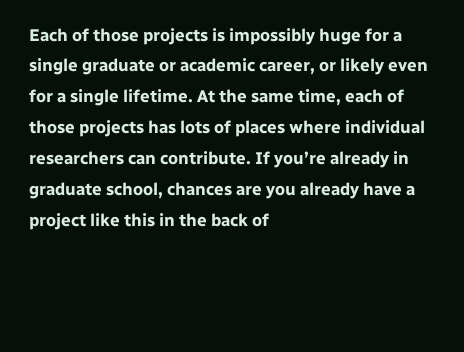Each of those projects is impossibly huge for a single graduate or academic career, or likely even for a single lifetime. At the same time, each of those projects has lots of places where individual researchers can contribute. If you’re already in graduate school, chances are you already have a project like this in the back of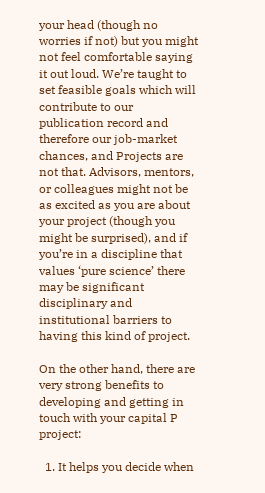your head (though no worries if not) but you might not feel comfortable saying it out loud. We’re taught to set feasible goals which will contribute to our publication record and therefore our job-market chances, and Projects are not that. Advisors, mentors, or colleagues might not be as excited as you are about your project (though you might be surprised), and if you’re in a discipline that values ‘pure science’ there may be significant disciplinary and institutional barriers to having this kind of project.

On the other hand, there are very strong benefits to developing and getting in touch with your capital P project:

  1. It helps you decide when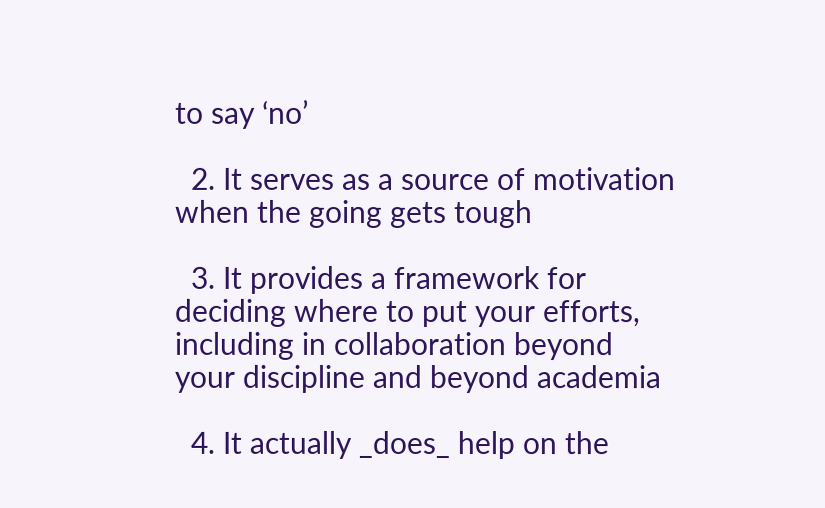to say ‘no’

  2. It serves as a source of motivation when the going gets tough

  3. It provides a framework for deciding where to put your efforts, including in collaboration beyond your discipline and beyond academia

  4. It actually _does_ help on the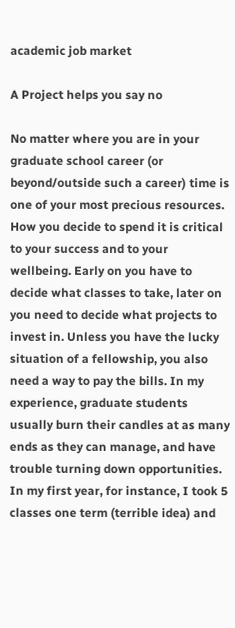academic job market

A Project helps you say no

No matter where you are in your graduate school career (or beyond/outside such a career) time is one of your most precious resources. How you decide to spend it is critical to your success and to your wellbeing. Early on you have to decide what classes to take, later on you need to decide what projects to invest in. Unless you have the lucky situation of a fellowship, you also need a way to pay the bills. In my experience, graduate students usually burn their candles at as many ends as they can manage, and have trouble turning down opportunities. In my first year, for instance, I took 5 classes one term (terrible idea) and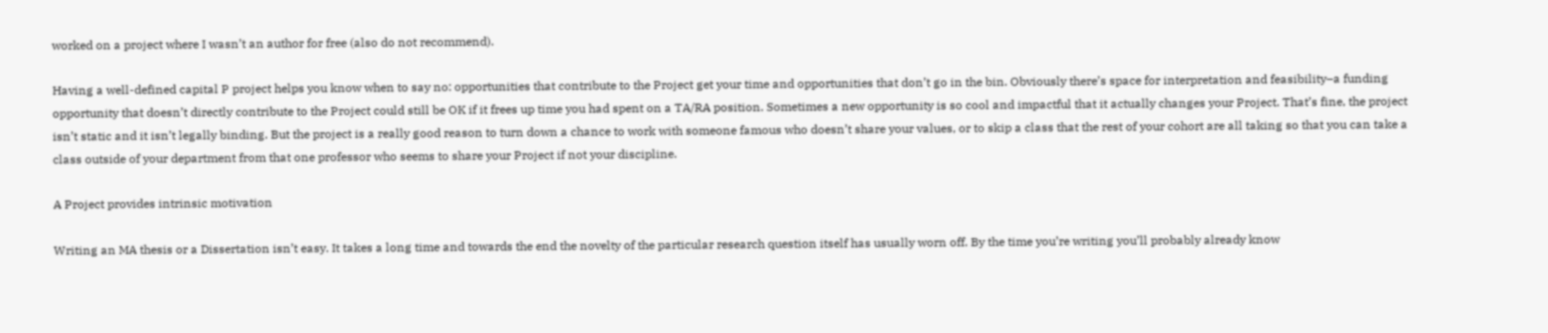worked on a project where I wasn’t an author for free (also do not recommend).

Having a well-defined capital P project helps you know when to say no: opportunities that contribute to the Project get your time and opportunities that don’t go in the bin. Obviously there’s space for interpretation and feasibility–a funding opportunity that doesn’t directly contribute to the Project could still be OK if it frees up time you had spent on a TA/RA position. Sometimes a new opportunity is so cool and impactful that it actually changes your Project. That’s fine, the project isn’t static and it isn’t legally binding. But the project is a really good reason to turn down a chance to work with someone famous who doesn’t share your values, or to skip a class that the rest of your cohort are all taking so that you can take a class outside of your department from that one professor who seems to share your Project if not your discipline.

A Project provides intrinsic motivation

Writing an MA thesis or a Dissertation isn’t easy. It takes a long time and towards the end the novelty of the particular research question itself has usually worn off. By the time you’re writing you’ll probably already know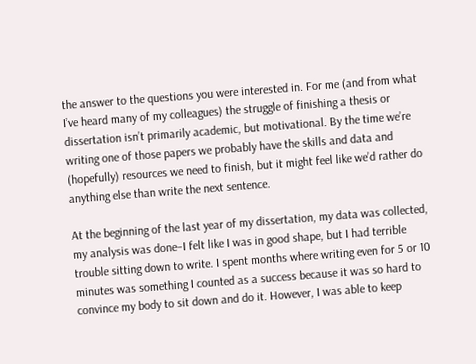the answer to the questions you were interested in. For me (and from what I’ve heard many of my colleagues) the struggle of finishing a thesis or dissertation isn’t primarily academic, but motivational. By the time we’re writing one of those papers we probably have the skills and data and (hopefully) resources we need to finish, but it might feel like we’d rather do anything else than write the next sentence.

At the beginning of the last year of my dissertation, my data was collected, my analysis was done–I felt like I was in good shape, but I had terrible trouble sitting down to write. I spent months where writing even for 5 or 10 minutes was something I counted as a success because it was so hard to convince my body to sit down and do it. However, I was able to keep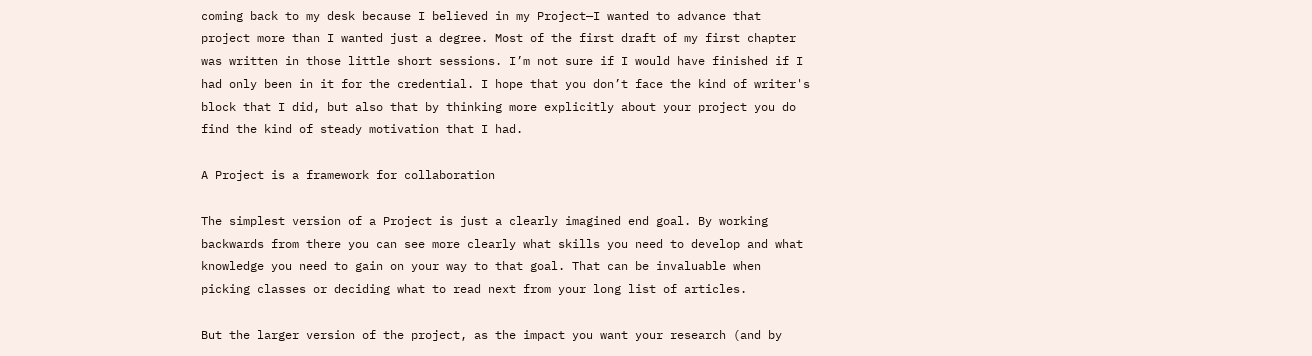coming back to my desk because I believed in my Project—I wanted to advance that project more than I wanted just a degree. Most of the first draft of my first chapter was written in those little short sessions. I’m not sure if I would have finished if I had only been in it for the credential. I hope that you don’t face the kind of writer's block that I did, but also that by thinking more explicitly about your project you do find the kind of steady motivation that I had.

A Project is a framework for collaboration

The simplest version of a Project is just a clearly imagined end goal. By working backwards from there you can see more clearly what skills you need to develop and what knowledge you need to gain on your way to that goal. That can be invaluable when picking classes or deciding what to read next from your long list of articles.

But the larger version of the project, as the impact you want your research (and by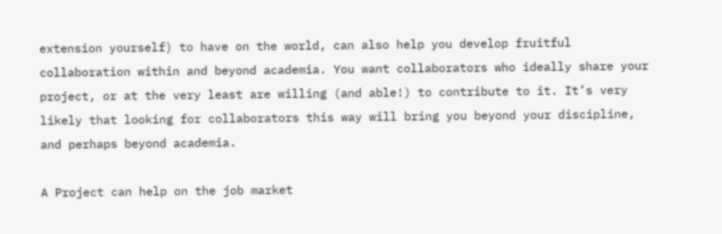extension yourself) to have on the world, can also help you develop fruitful collaboration within and beyond academia. You want collaborators who ideally share your project, or at the very least are willing (and able!) to contribute to it. It’s very likely that looking for collaborators this way will bring you beyond your discipline, and perhaps beyond academia.

A Project can help on the job market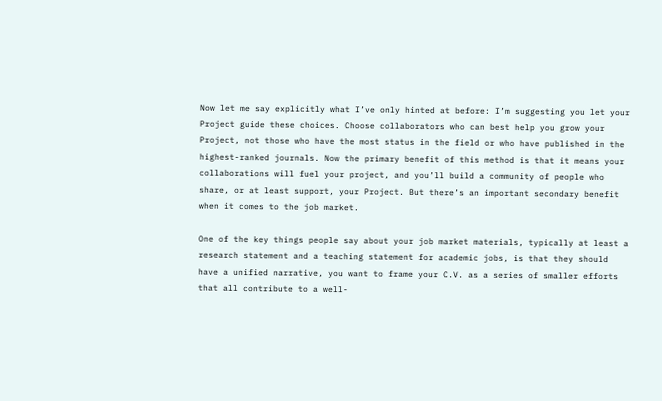Now let me say explicitly what I’ve only hinted at before: I’m suggesting you let your Project guide these choices. Choose collaborators who can best help you grow your Project, not those who have the most status in the field or who have published in the highest-ranked journals. Now the primary benefit of this method is that it means your collaborations will fuel your project, and you’ll build a community of people who share, or at least support, your Project. But there’s an important secondary benefit when it comes to the job market.

One of the key things people say about your job market materials, typically at least a research statement and a teaching statement for academic jobs, is that they should have a unified narrative, you want to frame your C.V. as a series of smaller efforts that all contribute to a well-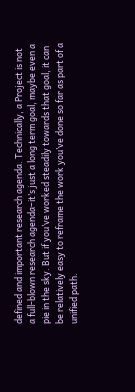defined and important research agenda. Technically, a Project is not a full-blown research agenda–it’s just a long term goal, maybe even a pie in the sky. But if you’ve worked steadily towards that goal, it can be relatively easy to reframe the work you’ve done so far as part of a unified path.